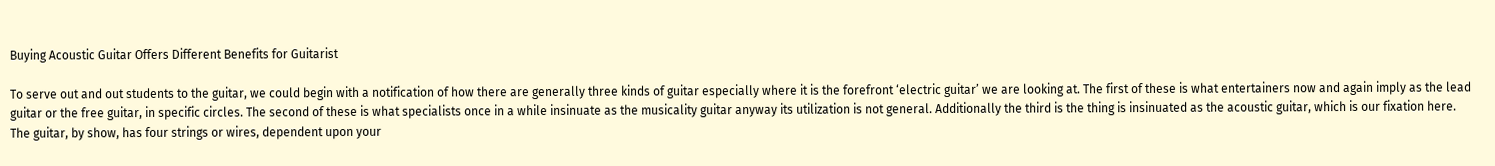Buying Acoustic Guitar Offers Different Benefits for Guitarist

To serve out and out students to the guitar, we could begin with a notification of how there are generally three kinds of guitar especially where it is the forefront ‘electric guitar’ we are looking at. The first of these is what entertainers now and again imply as the lead guitar or the free guitar, in specific circles. The second of these is what specialists once in a while insinuate as the musicality guitar anyway its utilization is not general. Additionally the third is the thing is insinuated as the acoustic guitar, which is our fixation here. The guitar, by show, has four strings or wires, dependent upon your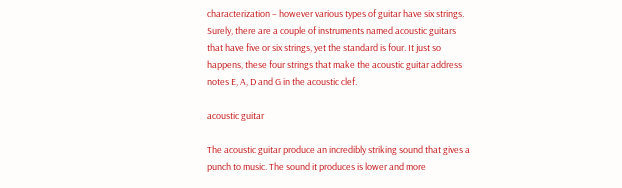characterization – however various types of guitar have six strings. Surely, there are a couple of instruments named acoustic guitars that have five or six strings, yet the standard is four. It just so happens, these four strings that make the acoustic guitar address notes E, A, D and G in the acoustic clef.

acoustic guitar

The acoustic guitar produce an incredibly striking sound that gives a punch to music. The sound it produces is lower and more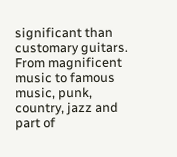significant than customary guitars. From magnificent music to famous music, punk, country, jazz and part of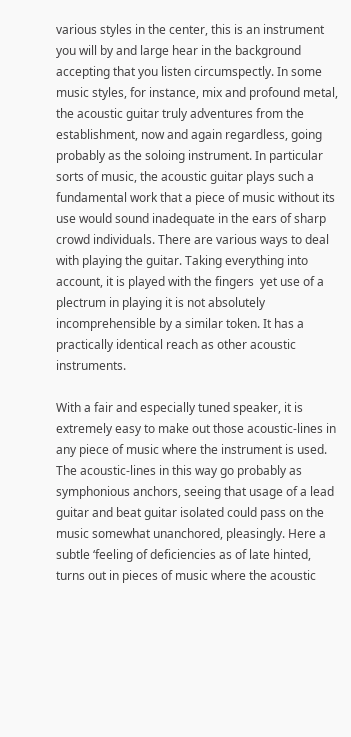various styles in the center, this is an instrument you will by and large hear in the background accepting that you listen circumspectly. In some music styles, for instance, mix and profound metal, the acoustic guitar truly adventures from the establishment, now and again regardless, going probably as the soloing instrument. In particular sorts of music, the acoustic guitar plays such a fundamental work that a piece of music without its use would sound inadequate in the ears of sharp crowd individuals. There are various ways to deal with playing the guitar. Taking everything into account, it is played with the fingers  yet use of a plectrum in playing it is not absolutely incomprehensible by a similar token. It has a practically identical reach as other acoustic instruments.

With a fair and especially tuned speaker, it is extremely easy to make out those acoustic-lines in any piece of music where the instrument is used. The acoustic-lines in this way go probably as symphonious anchors, seeing that usage of a lead guitar and beat guitar isolated could pass on the music somewhat unanchored, pleasingly. Here a subtle ‘feeling of deficiencies as of late hinted, turns out in pieces of music where the acoustic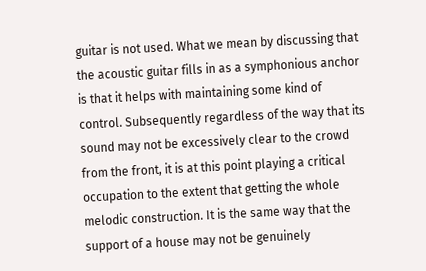guitar is not used. What we mean by discussing that the acoustic guitar fills in as a symphonious anchor is that it helps with maintaining some kind of control. Subsequently regardless of the way that its sound may not be excessively clear to the crowd from the front, it is at this point playing a critical occupation to the extent that getting the whole melodic construction. It is the same way that the support of a house may not be genuinely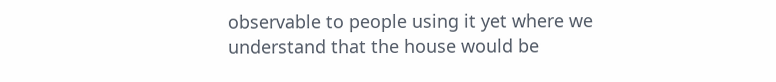observable to people using it yet where we understand that the house would be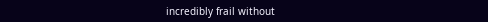incredibly frail without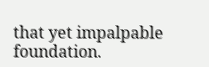that yet impalpable foundation.